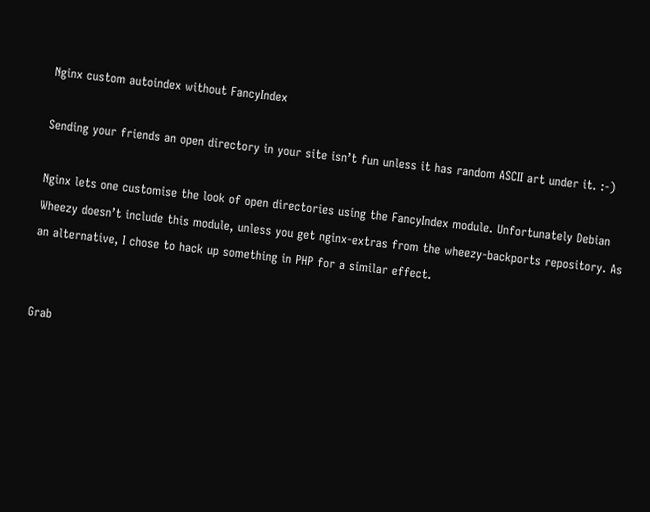Nginx custom autoindex without FancyIndex

Sending your friends an open directory in your site isn’t fun unless it has random ASCII art under it. :-)

Nginx lets one customise the look of open directories using the FancyIndex module. Unfortunately Debian Wheezy doesn’t include this module, unless you get nginx-extras from the wheezy-backports repository. As an alternative, I chose to hack up something in PHP for a similar effect.


Grab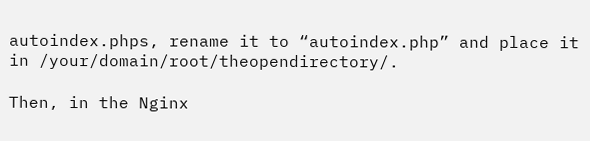autoindex.phps, rename it to “autoindex.php” and place it in /your/domain/root/theopendirectory/.

Then, in the Nginx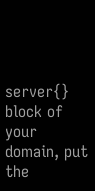server{} block of your domain, put the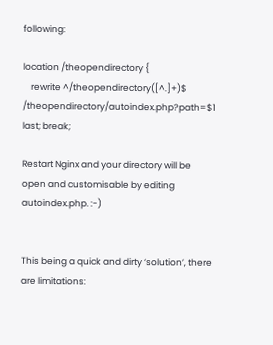following:

location /theopendirectory {
    rewrite ^/theopendirectory([^.]+)$ /theopendirectory/autoindex.php?path=$1 last; break;

Restart Nginx and your directory will be open and customisable by editing autoindex.php. :-)


This being a quick and dirty ‘solution’, there are limitations: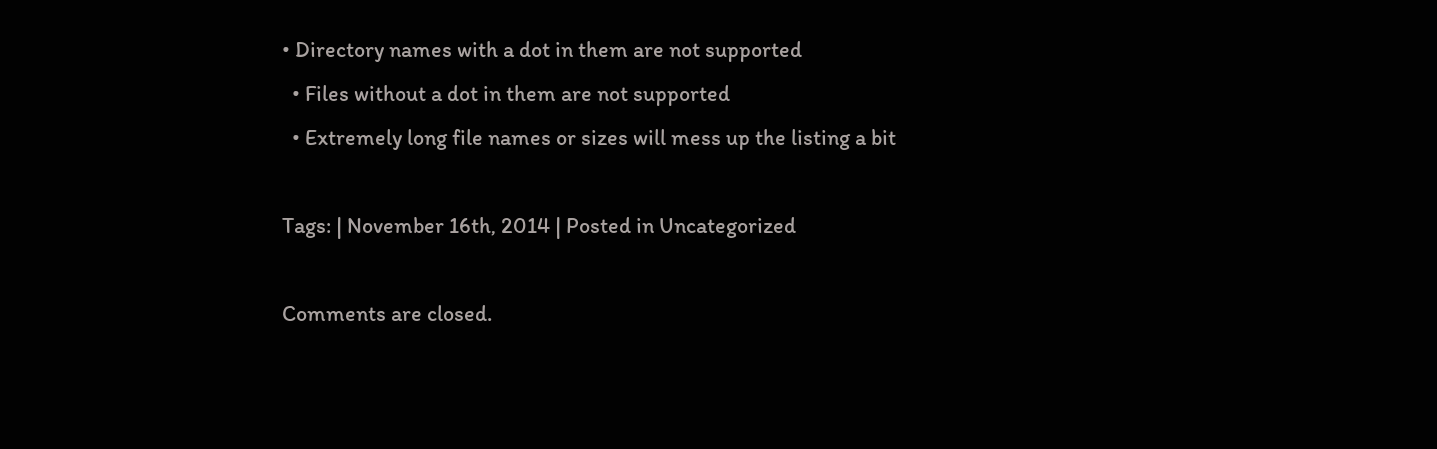• Directory names with a dot in them are not supported
  • Files without a dot in them are not supported
  • Extremely long file names or sizes will mess up the listing a bit

Tags: | November 16th, 2014 | Posted in Uncategorized

Comments are closed.